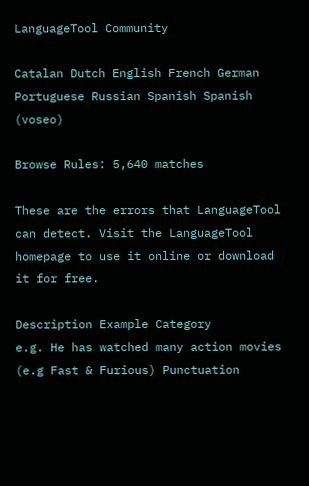LanguageTool Community

Catalan Dutch English French German Portuguese Russian Spanish Spanish (voseo)

Browse Rules: 5,640 matches

These are the errors that LanguageTool can detect. Visit the LanguageTool homepage to use it online or download it for free.

Description Example Category
e.g. He has watched many action movies (e.g Fast & Furious) Punctuation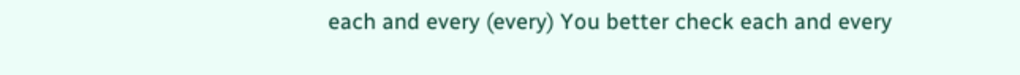each and every (every) You better check each and every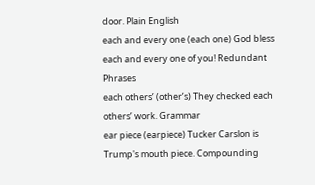door. Plain English
each and every one (each one) God bless each and every one of you! Redundant Phrases
each others’ (other’s) They checked each others’ work. Grammar
ear piece (earpiece) Tucker Carslon is Trump's mouth piece. Compounding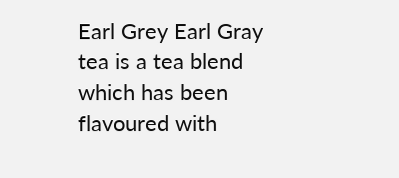Earl Grey Earl Gray tea is a tea blend which has been flavoured with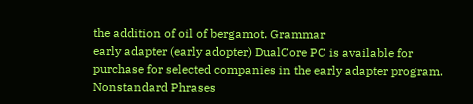the addition of oil of bergamot. Grammar
early adapter (early adopter) DualCore PC is available for purchase for selected companies in the early adapter program. Nonstandard Phrases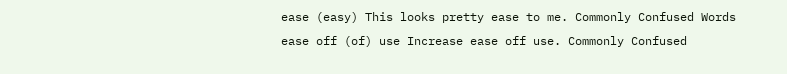ease (easy) This looks pretty ease to me. Commonly Confused Words
ease off (of) use Increase ease off use. Commonly Confused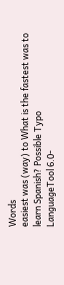Words
easiest was (way) to What is the fastest was to learn Spanish? Possible Typo
LanguageTool 6.0-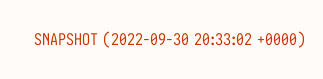SNAPSHOT (2022-09-30 20:33:02 +0000)